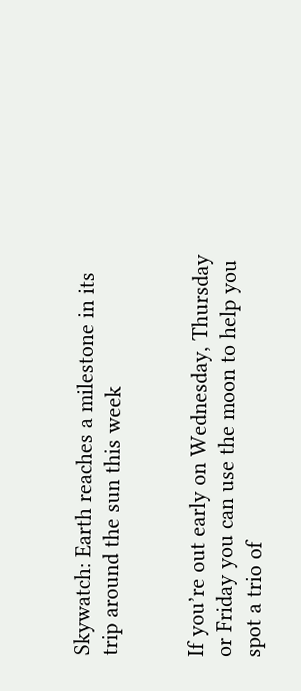Skywatch: Earth reaches a milestone in its trip around the sun this week


If you’re out early on Wednesday, Thursday or Friday you can use the moon to help you spot a trio of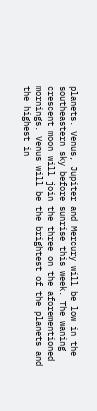planets. Venus, Jupiter and Mercury will be low in the southeastern sky before sunrise this week. The waning crescent moon will join the three on the aforementioned mornings. Venus will be the brightest of the planets and the highest in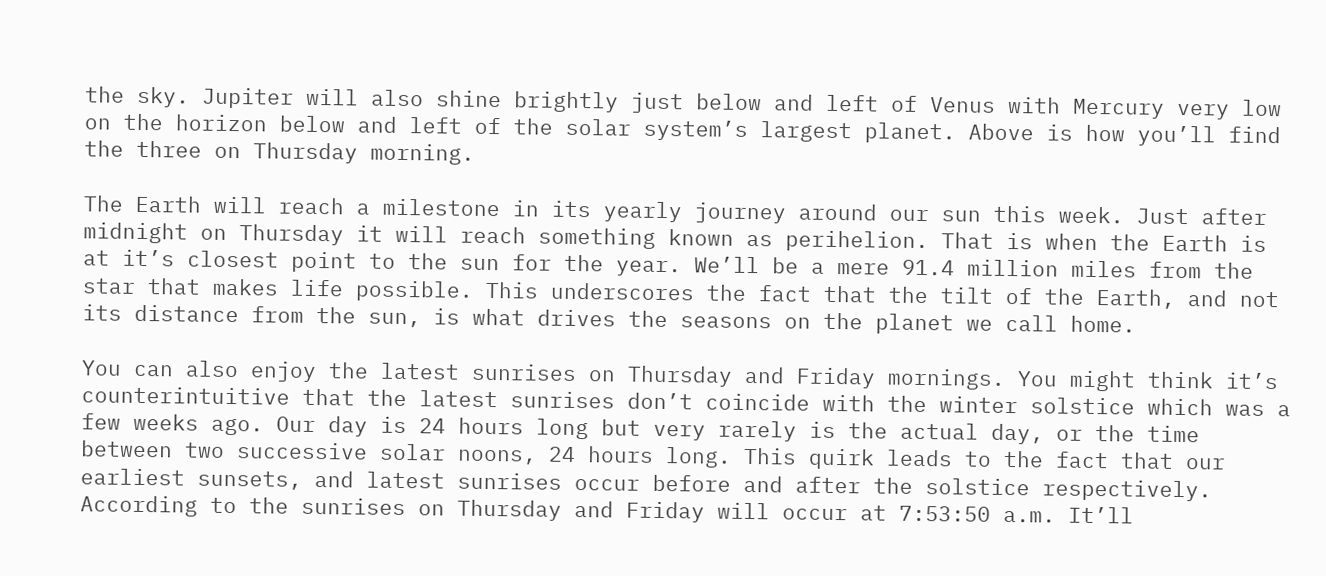the sky. Jupiter will also shine brightly just below and left of Venus with Mercury very low on the horizon below and left of the solar system’s largest planet. Above is how you’ll find the three on Thursday morning.

The Earth will reach a milestone in its yearly journey around our sun this week. Just after midnight on Thursday it will reach something known as perihelion. That is when the Earth is at it’s closest point to the sun for the year. We’ll be a mere 91.4 million miles from the star that makes life possible. This underscores the fact that the tilt of the Earth, and not its distance from the sun, is what drives the seasons on the planet we call home.

You can also enjoy the latest sunrises on Thursday and Friday mornings. You might think it’s counterintuitive that the latest sunrises don’t coincide with the winter solstice which was a few weeks ago. Our day is 24 hours long but very rarely is the actual day, or the time between two successive solar noons, 24 hours long. This quirk leads to the fact that our earliest sunsets, and latest sunrises occur before and after the solstice respectively. According to the sunrises on Thursday and Friday will occur at 7:53:50 a.m. It’ll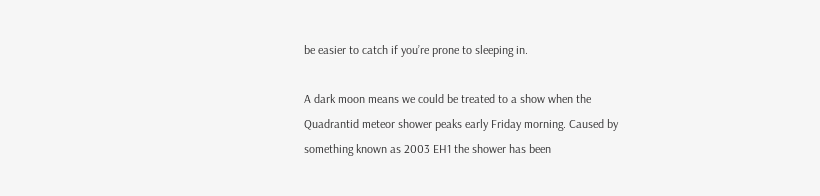be easier to catch if you’re prone to sleeping in.

A dark moon means we could be treated to a show when the Quadrantid meteor shower peaks early Friday morning. Caused by something known as 2003 EH1 the shower has been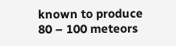known to produce 80 – 100 meteors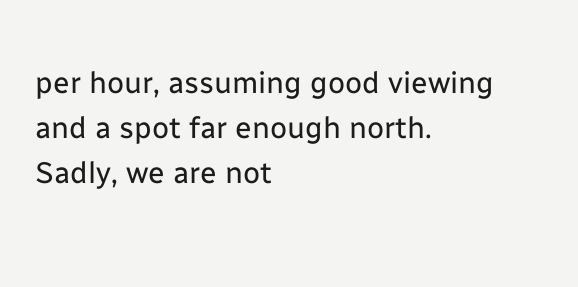per hour, assuming good viewing and a spot far enough north. Sadly, we are not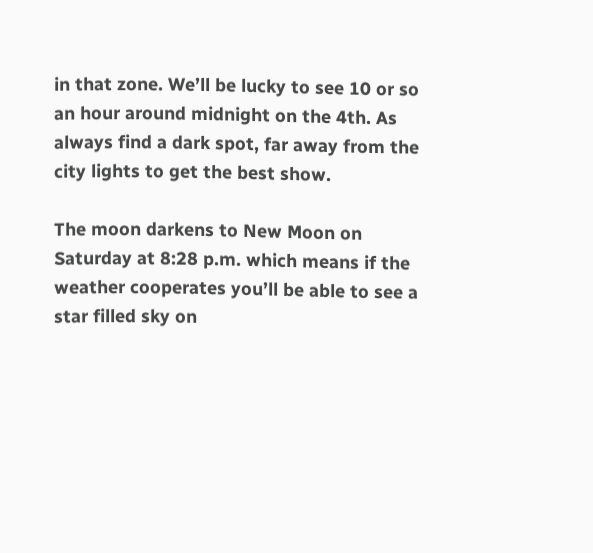in that zone. We’ll be lucky to see 10 or so an hour around midnight on the 4th. As always find a dark spot, far away from the city lights to get the best show.

The moon darkens to New Moon on Saturday at 8:28 p.m. which means if the weather cooperates you’ll be able to see a star filled sky on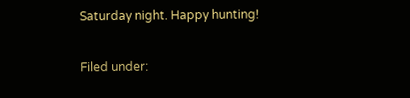Saturday night. Happy hunting!

Filed under: